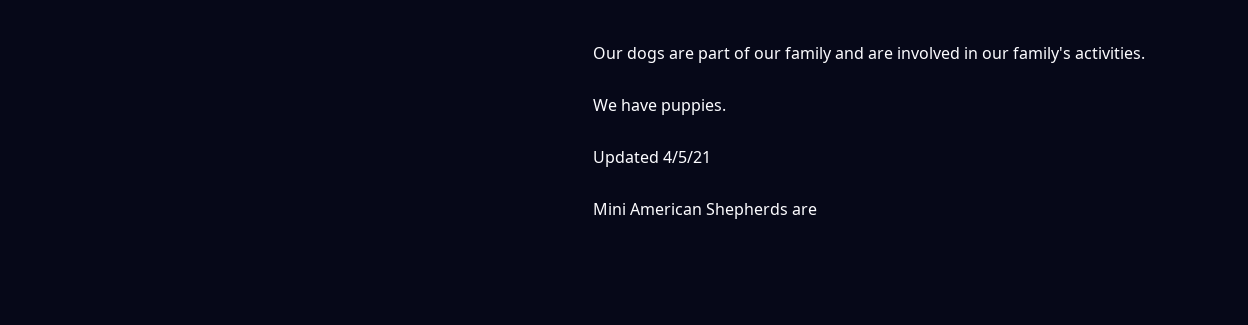Our dogs are part of our family and are involved in our family's activities.

We have puppies.

Updated 4/5/21

Mini American Shepherds are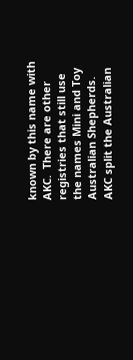known by this name with AKC.  There are other registries that still use the names Mini and Toy Australian Shepherds.  AKC split the Australian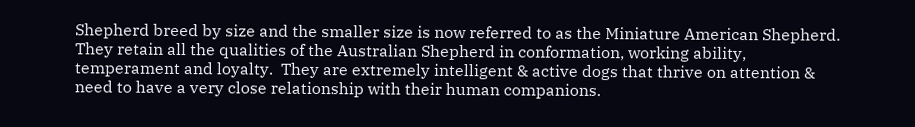Shepherd breed by size and the smaller size is now referred to as the Miniature American Shepherd.  They retain all the qualities of the Australian Shepherd in conformation, working ability, temperament and loyalty.  They are extremely intelligent & active dogs that thrive on attention & need to have a very close relationship with their human companions.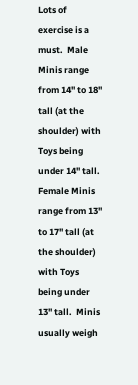Lots of exercise is a must.  Male Minis range from 14" to 18" tall (at the shoulder) with Toys being under 14" tall.  Female Minis range from 13" to 17" tall (at the shoulder) with Toys being under 13" tall.  Minis usually weigh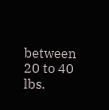between 20 to 40 lbs.